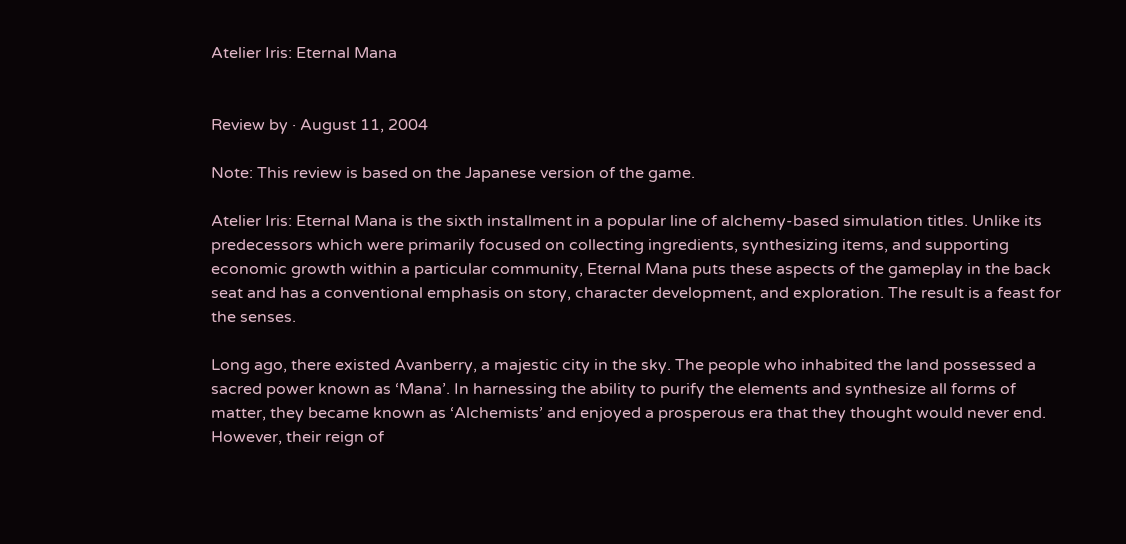Atelier Iris: Eternal Mana


Review by · August 11, 2004

Note: This review is based on the Japanese version of the game.

Atelier Iris: Eternal Mana is the sixth installment in a popular line of alchemy-based simulation titles. Unlike its predecessors which were primarily focused on collecting ingredients, synthesizing items, and supporting economic growth within a particular community, Eternal Mana puts these aspects of the gameplay in the back seat and has a conventional emphasis on story, character development, and exploration. The result is a feast for the senses.

Long ago, there existed Avanberry, a majestic city in the sky. The people who inhabited the land possessed a sacred power known as ‘Mana’. In harnessing the ability to purify the elements and synthesize all forms of matter, they became known as ‘Alchemists’ and enjoyed a prosperous era that they thought would never end. However, their reign of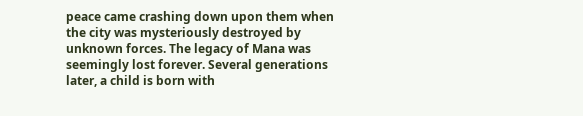peace came crashing down upon them when the city was mysteriously destroyed by unknown forces. The legacy of Mana was seemingly lost forever. Several generations later, a child is born with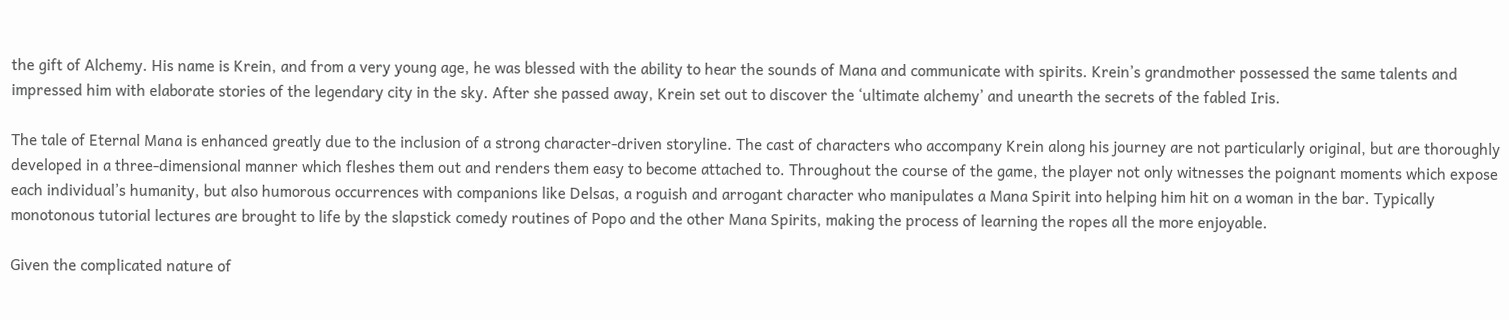the gift of Alchemy. His name is Krein, and from a very young age, he was blessed with the ability to hear the sounds of Mana and communicate with spirits. Krein’s grandmother possessed the same talents and impressed him with elaborate stories of the legendary city in the sky. After she passed away, Krein set out to discover the ‘ultimate alchemy’ and unearth the secrets of the fabled Iris.

The tale of Eternal Mana is enhanced greatly due to the inclusion of a strong character-driven storyline. The cast of characters who accompany Krein along his journey are not particularly original, but are thoroughly developed in a three-dimensional manner which fleshes them out and renders them easy to become attached to. Throughout the course of the game, the player not only witnesses the poignant moments which expose each individual’s humanity, but also humorous occurrences with companions like Delsas, a roguish and arrogant character who manipulates a Mana Spirit into helping him hit on a woman in the bar. Typically monotonous tutorial lectures are brought to life by the slapstick comedy routines of Popo and the other Mana Spirits, making the process of learning the ropes all the more enjoyable.

Given the complicated nature of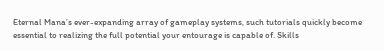Eternal Mana’s ever-expanding array of gameplay systems, such tutorials quickly become essential to realizing the full potential your entourage is capable of. Skills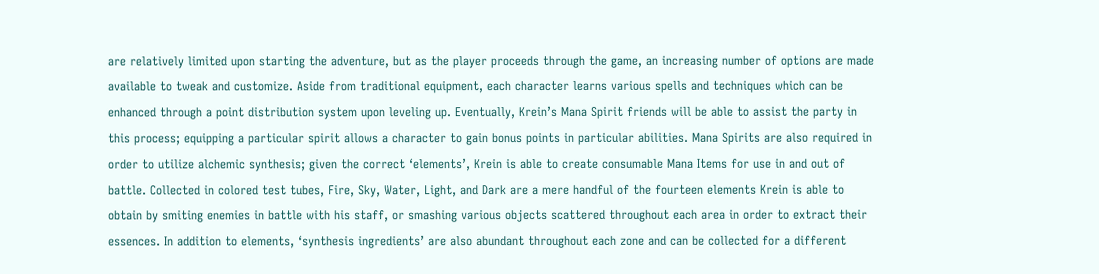are relatively limited upon starting the adventure, but as the player proceeds through the game, an increasing number of options are made available to tweak and customize. Aside from traditional equipment, each character learns various spells and techniques which can be enhanced through a point distribution system upon leveling up. Eventually, Krein’s Mana Spirit friends will be able to assist the party in this process; equipping a particular spirit allows a character to gain bonus points in particular abilities. Mana Spirits are also required in order to utilize alchemic synthesis; given the correct ‘elements’, Krein is able to create consumable Mana Items for use in and out of battle. Collected in colored test tubes, Fire, Sky, Water, Light, and Dark are a mere handful of the fourteen elements Krein is able to obtain by smiting enemies in battle with his staff, or smashing various objects scattered throughout each area in order to extract their essences. In addition to elements, ‘synthesis ingredients’ are also abundant throughout each zone and can be collected for a different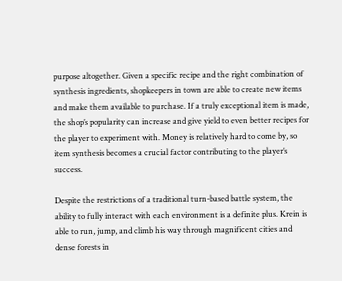purpose altogether. Given a specific recipe and the right combination of synthesis ingredients, shopkeepers in town are able to create new items and make them available to purchase. If a truly exceptional item is made, the shop’s popularity can increase and give yield to even better recipes for the player to experiment with. Money is relatively hard to come by, so item synthesis becomes a crucial factor contributing to the player’s success.

Despite the restrictions of a traditional turn-based battle system, the ability to fully interact with each environment is a definite plus. Krein is able to run, jump, and climb his way through magnificent cities and dense forests in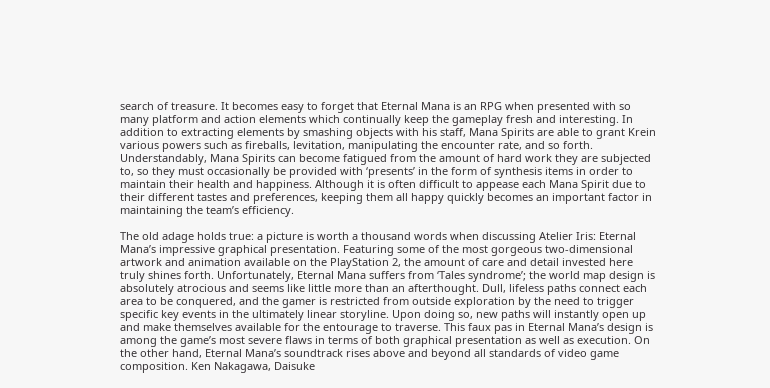search of treasure. It becomes easy to forget that Eternal Mana is an RPG when presented with so many platform and action elements which continually keep the gameplay fresh and interesting. In addition to extracting elements by smashing objects with his staff, Mana Spirits are able to grant Krein various powers such as fireballs, levitation, manipulating the encounter rate, and so forth. Understandably, Mana Spirits can become fatigued from the amount of hard work they are subjected to, so they must occasionally be provided with ‘presents’ in the form of synthesis items in order to maintain their health and happiness. Although it is often difficult to appease each Mana Spirit due to their different tastes and preferences, keeping them all happy quickly becomes an important factor in maintaining the team’s efficiency.

The old adage holds true: a picture is worth a thousand words when discussing Atelier Iris: Eternal Mana’s impressive graphical presentation. Featuring some of the most gorgeous two-dimensional artwork and animation available on the PlayStation 2, the amount of care and detail invested here truly shines forth. Unfortunately, Eternal Mana suffers from ‘Tales syndrome’; the world map design is absolutely atrocious and seems like little more than an afterthought. Dull, lifeless paths connect each area to be conquered, and the gamer is restricted from outside exploration by the need to trigger specific key events in the ultimately linear storyline. Upon doing so, new paths will instantly open up and make themselves available for the entourage to traverse. This faux pas in Eternal Mana’s design is among the game’s most severe flaws in terms of both graphical presentation as well as execution. On the other hand, Eternal Mana’s soundtrack rises above and beyond all standards of video game composition. Ken Nakagawa, Daisuke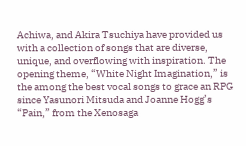Achiwa, and Akira Tsuchiya have provided us with a collection of songs that are diverse, unique, and overflowing with inspiration. The opening theme, “White Night Imagination,” is the among the best vocal songs to grace an RPG since Yasunori Mitsuda and Joanne Hogg’s “Pain,” from the Xenosaga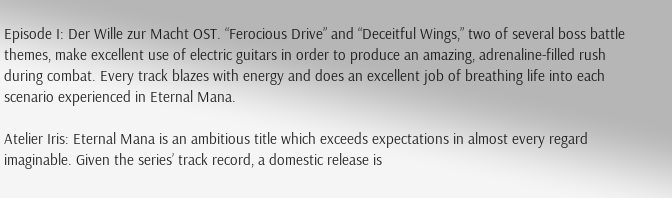Episode I: Der Wille zur Macht OST. “Ferocious Drive” and “Deceitful Wings,” two of several boss battle themes, make excellent use of electric guitars in order to produce an amazing, adrenaline-filled rush during combat. Every track blazes with energy and does an excellent job of breathing life into each scenario experienced in Eternal Mana.

Atelier Iris: Eternal Mana is an ambitious title which exceeds expectations in almost every regard imaginable. Given the series’ track record, a domestic release is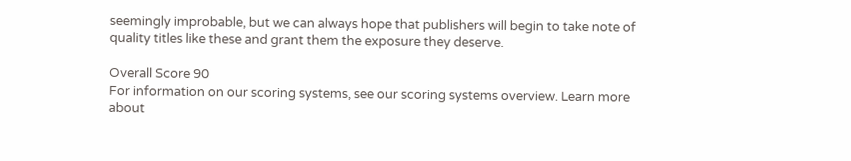seemingly improbable, but we can always hope that publishers will begin to take note of quality titles like these and grant them the exposure they deserve.

Overall Score 90
For information on our scoring systems, see our scoring systems overview. Learn more about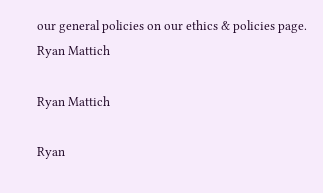our general policies on our ethics & policies page.
Ryan Mattich

Ryan Mattich

Ryan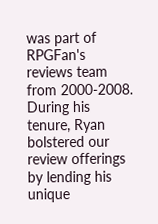was part of RPGFan's reviews team from 2000-2008. During his tenure, Ryan bolstered our review offerings by lending his unique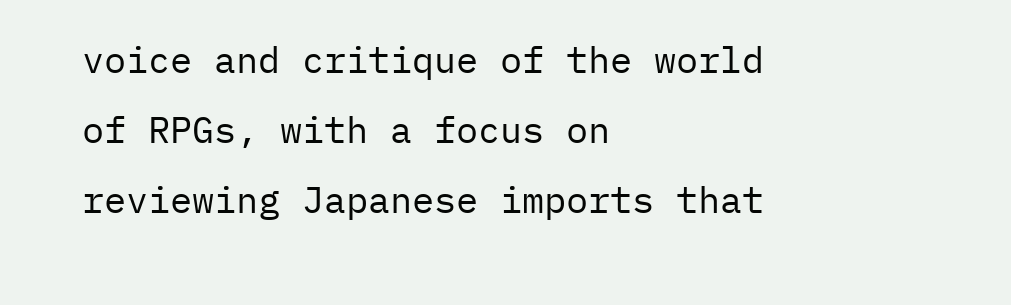voice and critique of the world of RPGs, with a focus on reviewing Japanese imports that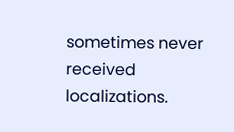sometimes never received localizations.